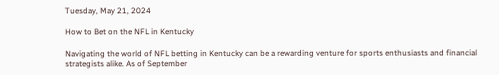Tuesday, May 21, 2024

How to Bet on the NFL in Kentucky

Navigating the world of NFL betting in Kentucky can be a rewarding venture for sports enthusiasts and financial strategists alike. As of September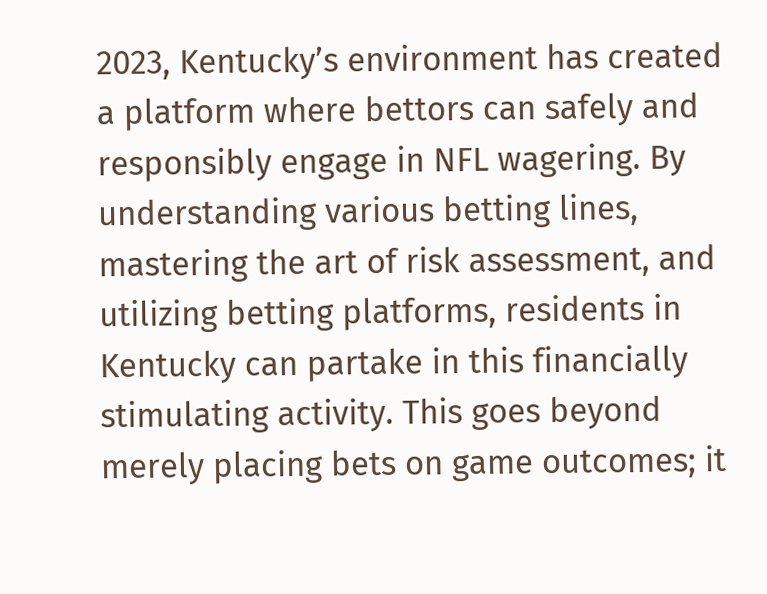2023, Kentucky’s environment has created a platform where bettors can safely and responsibly engage in NFL wagering. By understanding various betting lines, mastering the art of risk assessment, and utilizing betting platforms, residents in Kentucky can partake in this financially stimulating activity. This goes beyond merely placing bets on game outcomes; it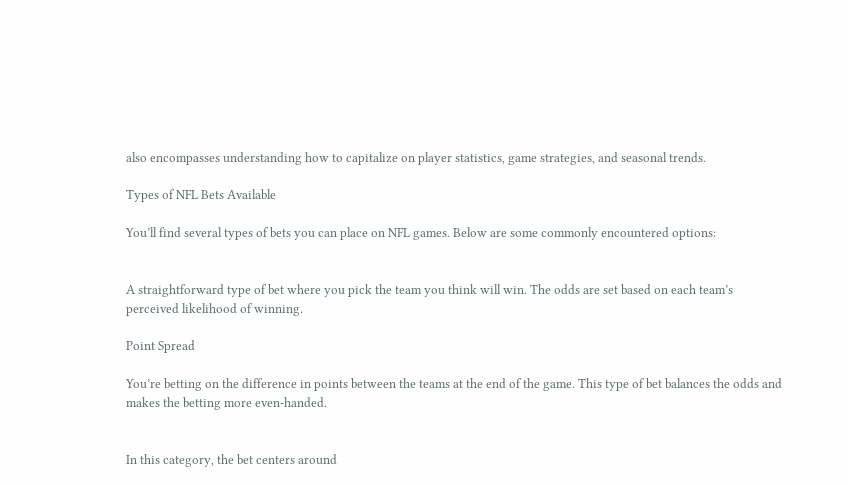also encompasses understanding how to capitalize on player statistics, game strategies, and seasonal trends.

Types of NFL Bets Available

You’ll find several types of bets you can place on NFL games. Below are some commonly encountered options:


A straightforward type of bet where you pick the team you think will win. The odds are set based on each team’s perceived likelihood of winning.

Point Spread

You’re betting on the difference in points between the teams at the end of the game. This type of bet balances the odds and makes the betting more even-handed.


In this category, the bet centers around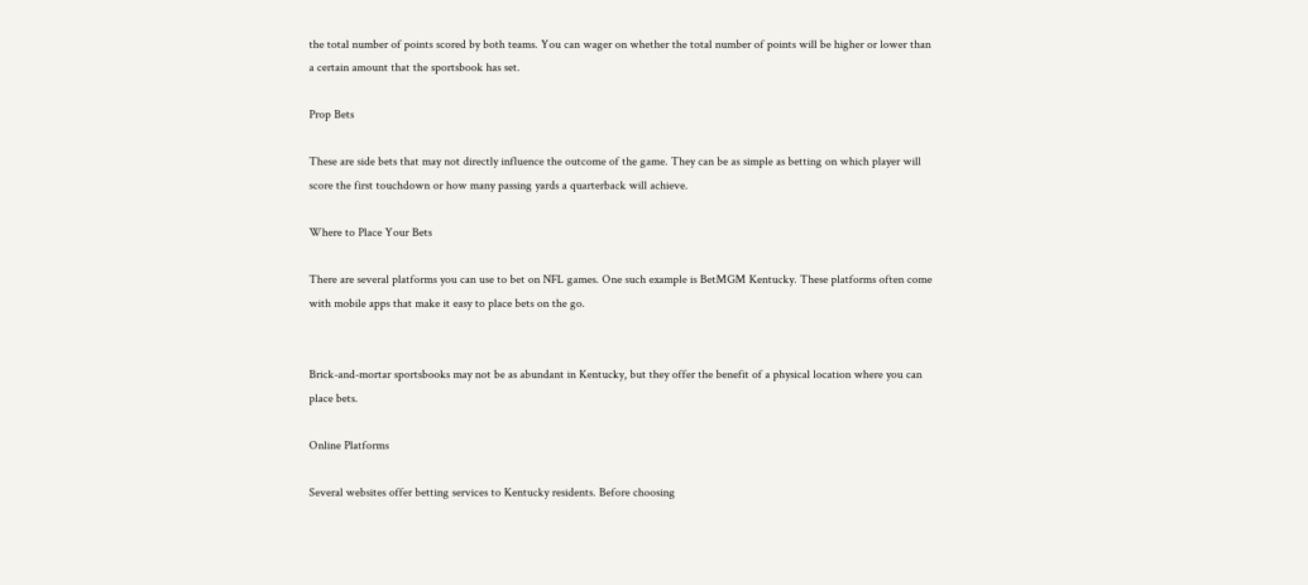the total number of points scored by both teams. You can wager on whether the total number of points will be higher or lower than a certain amount that the sportsbook has set.

Prop Bets

These are side bets that may not directly influence the outcome of the game. They can be as simple as betting on which player will score the first touchdown or how many passing yards a quarterback will achieve.

Where to Place Your Bets

There are several platforms you can use to bet on NFL games. One such example is BetMGM Kentucky. These platforms often come with mobile apps that make it easy to place bets on the go.


Brick-and-mortar sportsbooks may not be as abundant in Kentucky, but they offer the benefit of a physical location where you can place bets.

Online Platforms

Several websites offer betting services to Kentucky residents. Before choosing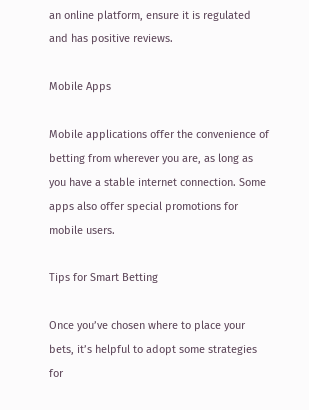an online platform, ensure it is regulated and has positive reviews.

Mobile Apps

Mobile applications offer the convenience of betting from wherever you are, as long as you have a stable internet connection. Some apps also offer special promotions for mobile users.

Tips for Smart Betting

Once you’ve chosen where to place your bets, it’s helpful to adopt some strategies for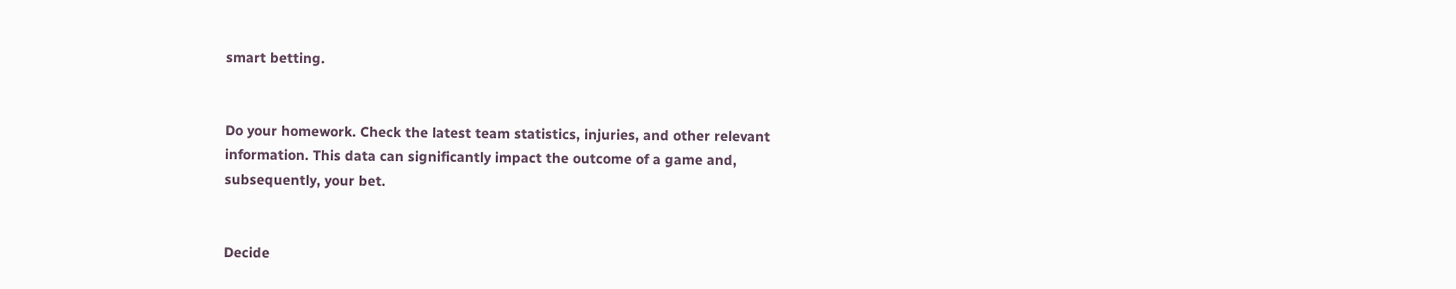smart betting.


Do your homework. Check the latest team statistics, injuries, and other relevant information. This data can significantly impact the outcome of a game and, subsequently, your bet.


Decide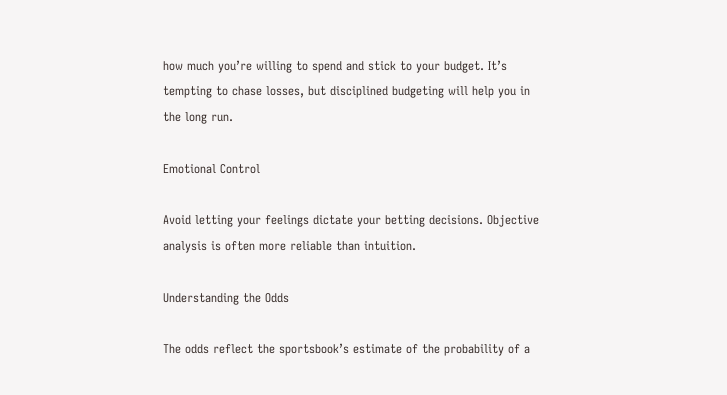how much you’re willing to spend and stick to your budget. It’s tempting to chase losses, but disciplined budgeting will help you in the long run.

Emotional Control

Avoid letting your feelings dictate your betting decisions. Objective analysis is often more reliable than intuition.

Understanding the Odds

The odds reflect the sportsbook’s estimate of the probability of a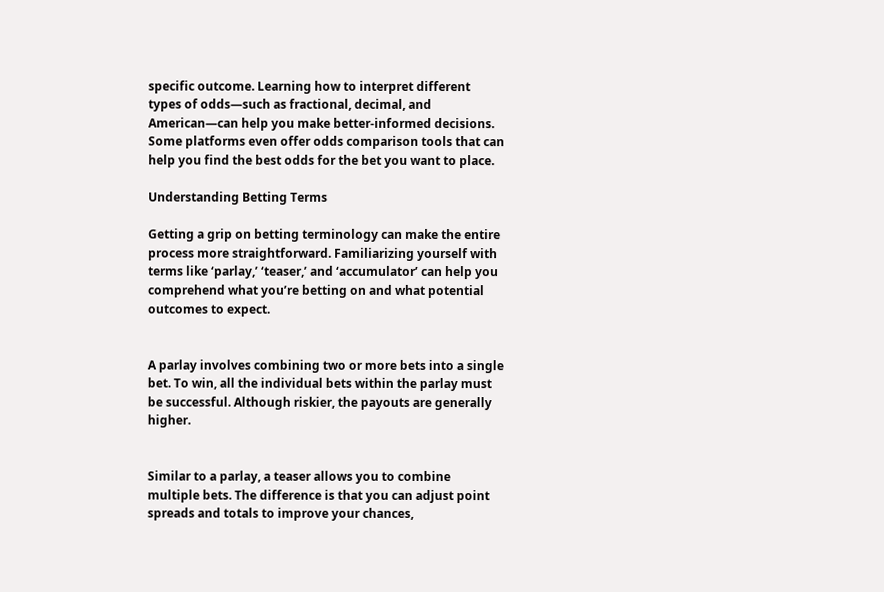specific outcome. Learning how to interpret different types of odds—such as fractional, decimal, and American—can help you make better-informed decisions. Some platforms even offer odds comparison tools that can help you find the best odds for the bet you want to place.

Understanding Betting Terms

Getting a grip on betting terminology can make the entire process more straightforward. Familiarizing yourself with terms like ‘parlay,’ ‘teaser,’ and ‘accumulator’ can help you comprehend what you’re betting on and what potential outcomes to expect.


A parlay involves combining two or more bets into a single bet. To win, all the individual bets within the parlay must be successful. Although riskier, the payouts are generally higher.


Similar to a parlay, a teaser allows you to combine multiple bets. The difference is that you can adjust point spreads and totals to improve your chances,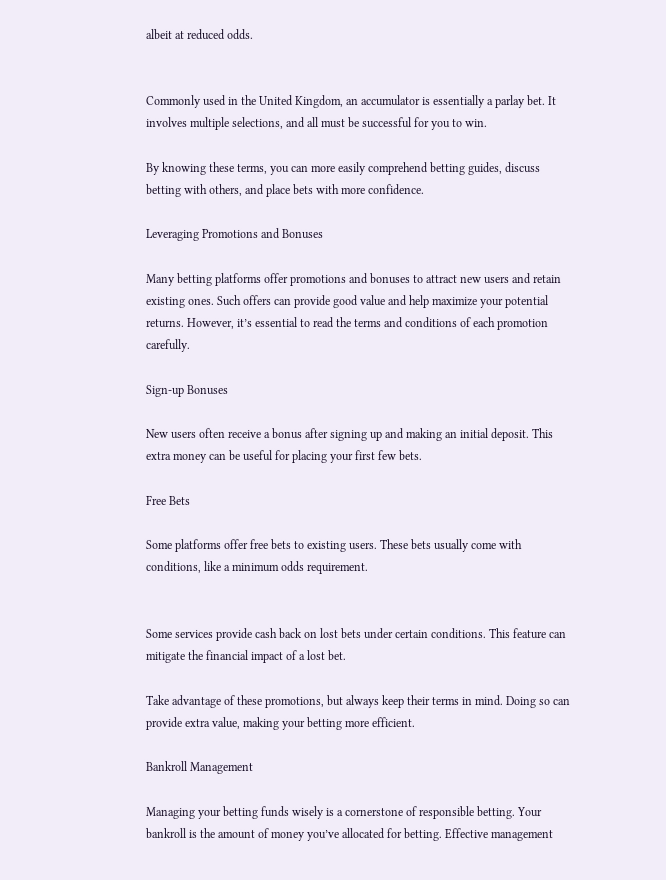albeit at reduced odds.


Commonly used in the United Kingdom, an accumulator is essentially a parlay bet. It involves multiple selections, and all must be successful for you to win.

By knowing these terms, you can more easily comprehend betting guides, discuss betting with others, and place bets with more confidence.

Leveraging Promotions and Bonuses

Many betting platforms offer promotions and bonuses to attract new users and retain existing ones. Such offers can provide good value and help maximize your potential returns. However, it’s essential to read the terms and conditions of each promotion carefully.

Sign-up Bonuses

New users often receive a bonus after signing up and making an initial deposit. This extra money can be useful for placing your first few bets.

Free Bets

Some platforms offer free bets to existing users. These bets usually come with conditions, like a minimum odds requirement.


Some services provide cash back on lost bets under certain conditions. This feature can mitigate the financial impact of a lost bet.

Take advantage of these promotions, but always keep their terms in mind. Doing so can provide extra value, making your betting more efficient.

Bankroll Management

Managing your betting funds wisely is a cornerstone of responsible betting. Your bankroll is the amount of money you’ve allocated for betting. Effective management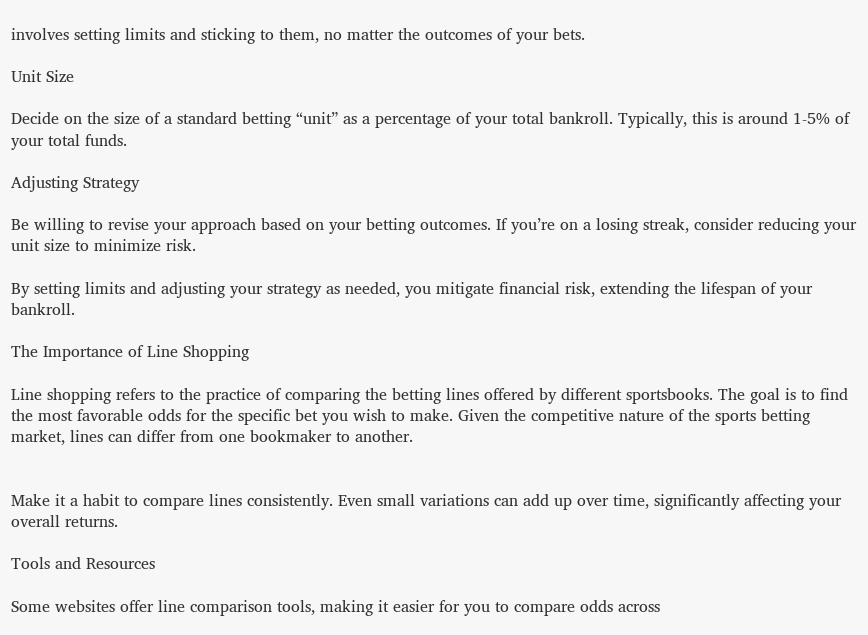involves setting limits and sticking to them, no matter the outcomes of your bets.

Unit Size

Decide on the size of a standard betting “unit” as a percentage of your total bankroll. Typically, this is around 1-5% of your total funds.

Adjusting Strategy

Be willing to revise your approach based on your betting outcomes. If you’re on a losing streak, consider reducing your unit size to minimize risk.

By setting limits and adjusting your strategy as needed, you mitigate financial risk, extending the lifespan of your bankroll.

The Importance of Line Shopping

Line shopping refers to the practice of comparing the betting lines offered by different sportsbooks. The goal is to find the most favorable odds for the specific bet you wish to make. Given the competitive nature of the sports betting market, lines can differ from one bookmaker to another.


Make it a habit to compare lines consistently. Even small variations can add up over time, significantly affecting your overall returns.

Tools and Resources

Some websites offer line comparison tools, making it easier for you to compare odds across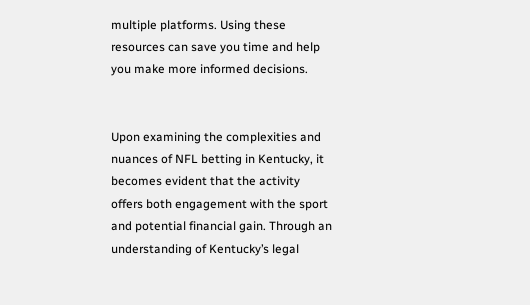multiple platforms. Using these resources can save you time and help you make more informed decisions.


Upon examining the complexities and nuances of NFL betting in Kentucky, it becomes evident that the activity offers both engagement with the sport and potential financial gain. Through an understanding of Kentucky’s legal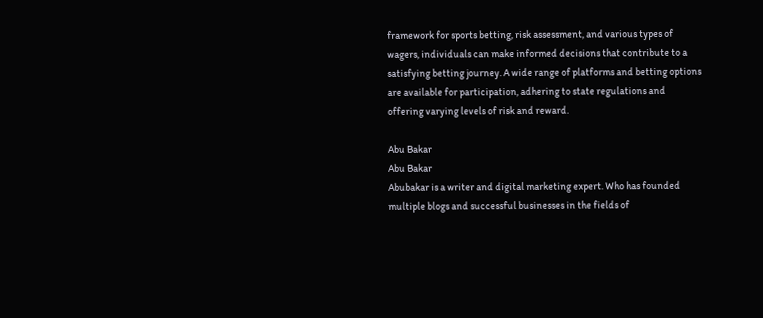framework for sports betting, risk assessment, and various types of wagers, individuals can make informed decisions that contribute to a satisfying betting journey. A wide range of platforms and betting options are available for participation, adhering to state regulations and offering varying levels of risk and reward.

Abu Bakar
Abu Bakar
Abubakar is a writer and digital marketing expert. Who has founded multiple blogs and successful businesses in the fields of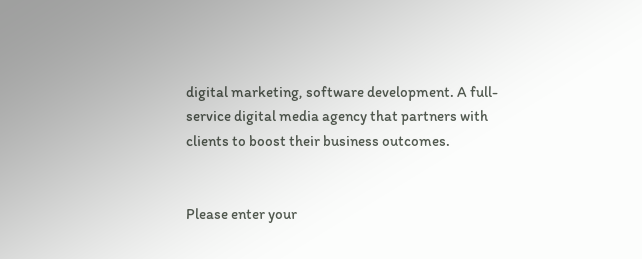digital marketing, software development. A full-service digital media agency that partners with clients to boost their business outcomes.


Please enter your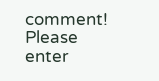comment!
Please enter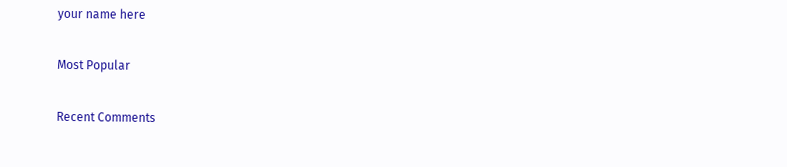your name here

Most Popular

Recent Comments